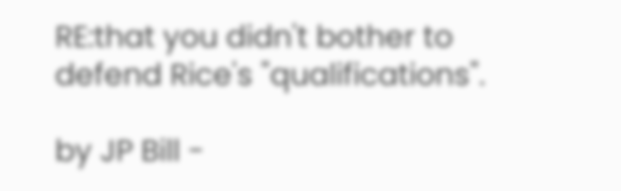RE:that you didn't bother to defend Rice's "qualifications".

by JP Bill -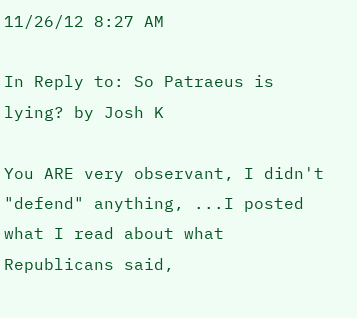11/26/12 8:27 AM

In Reply to: So Patraeus is lying? by Josh K

You ARE very observant, I didn't "defend" anything, ...I posted what I read about what Republicans said,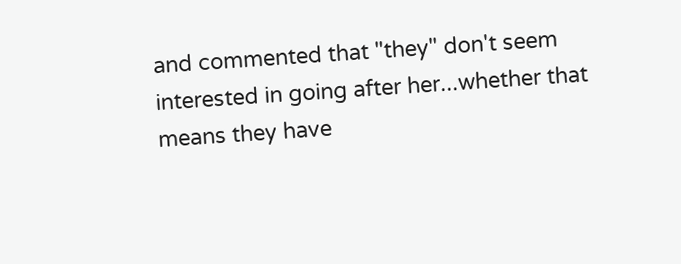and commented that "they" don't seem interested in going after her...whether that means they have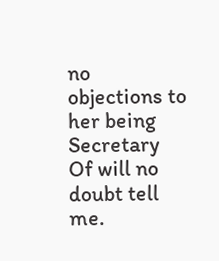no objections to her being Secretary Of will no doubt tell me.